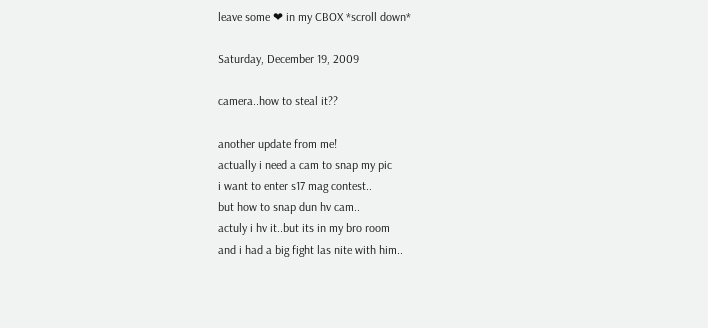leave some ❤ in my CBOX *scroll down*

Saturday, December 19, 2009

camera..how to steal it??

another update from me!
actually i need a cam to snap my pic
i want to enter s17 mag contest..
but how to snap dun hv cam..
actuly i hv it..but its in my bro room
and i had a big fight las nite with him..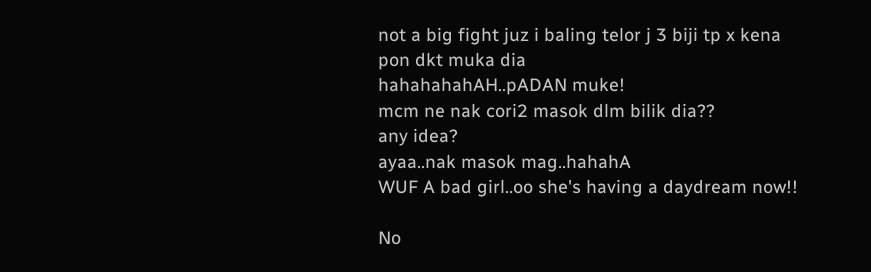not a big fight juz i baling telor j 3 biji tp x kena pon dkt muka dia
hahahahahAH..pADAN muke!
mcm ne nak cori2 masok dlm bilik dia??
any idea?
ayaa..nak masok mag..hahahA
WUF A bad girl..oo she's having a daydream now!!

No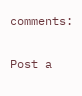comments:

Post a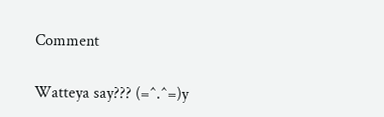Comment

Watteya say??? (=^.^=)y